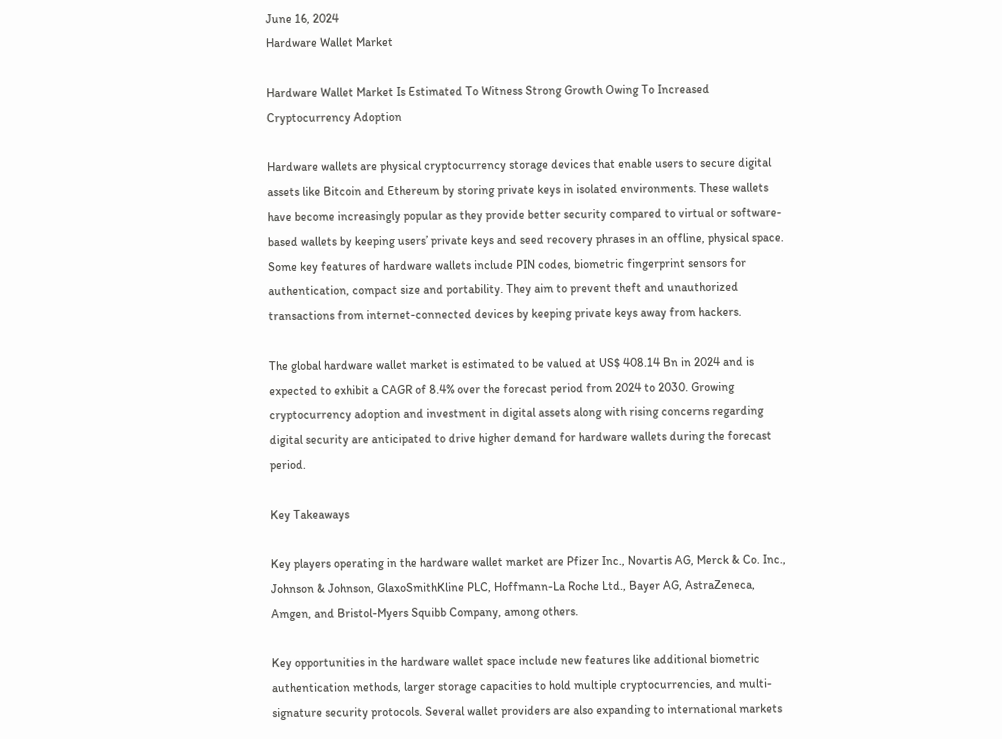June 16, 2024
Hardware Wallet Market

Hardware Wallet Market Is Estimated To Witness Strong Growth Owing To Increased Cryptocurrency Adoption

Hardware wallets are physical cryptocurrency storage devices that enable users to secure digital assets like Bitcoin and Ethereum by storing private keys in isolated environments. These wallets have become increasingly popular as they provide better security compared to virtual or software-based wallets by keeping users’ private keys and seed recovery phrases in an offline, physical space. Some key features of hardware wallets include PIN codes, biometric fingerprint sensors for authentication, compact size and portability. They aim to prevent theft and unauthorized transactions from internet-connected devices by keeping private keys away from hackers.

The global hardware wallet market is estimated to be valued at US$ 408.14 Bn in 2024 and is expected to exhibit a CAGR of 8.4% over the forecast period from 2024 to 2030. Growing cryptocurrency adoption and investment in digital assets along with rising concerns regarding digital security are anticipated to drive higher demand for hardware wallets during the forecast period.

Key Takeaways

Key players operating in the hardware wallet market are Pfizer Inc., Novartis AG, Merck & Co. Inc., Johnson & Johnson, GlaxoSmithKline PLC, Hoffmann-La Roche Ltd., Bayer AG, AstraZeneca, Amgen, and Bristol-Myers Squibb Company, among others.

Key opportunities in the hardware wallet space include new features like additional biometric authentication methods, larger storage capacities to hold multiple cryptocurrencies, and multi-signature security protocols. Several wallet providers are also expanding to international markets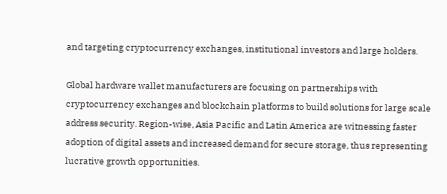and targeting cryptocurrency exchanges, institutional investors and large holders.

Global hardware wallet manufacturers are focusing on partnerships with cryptocurrency exchanges and blockchain platforms to build solutions for large scale address security. Region-wise, Asia Pacific and Latin America are witnessing faster adoption of digital assets and increased demand for secure storage, thus representing lucrative growth opportunities.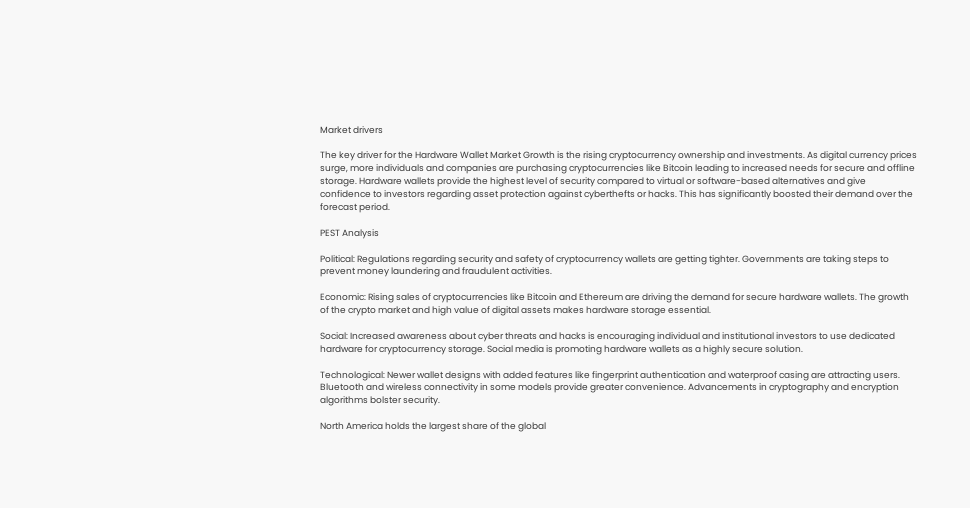Market drivers

The key driver for the Hardware Wallet Market Growth is the rising cryptocurrency ownership and investments. As digital currency prices surge, more individuals and companies are purchasing cryptocurrencies like Bitcoin leading to increased needs for secure and offline storage. Hardware wallets provide the highest level of security compared to virtual or software-based alternatives and give confidence to investors regarding asset protection against cyberthefts or hacks. This has significantly boosted their demand over the forecast period.

PEST Analysis

Political: Regulations regarding security and safety of cryptocurrency wallets are getting tighter. Governments are taking steps to prevent money laundering and fraudulent activities.

Economic: Rising sales of cryptocurrencies like Bitcoin and Ethereum are driving the demand for secure hardware wallets. The growth of the crypto market and high value of digital assets makes hardware storage essential.

Social: Increased awareness about cyber threats and hacks is encouraging individual and institutional investors to use dedicated hardware for cryptocurrency storage. Social media is promoting hardware wallets as a highly secure solution.

Technological: Newer wallet designs with added features like fingerprint authentication and waterproof casing are attracting users. Bluetooth and wireless connectivity in some models provide greater convenience. Advancements in cryptography and encryption algorithms bolster security.

North America holds the largest share of the global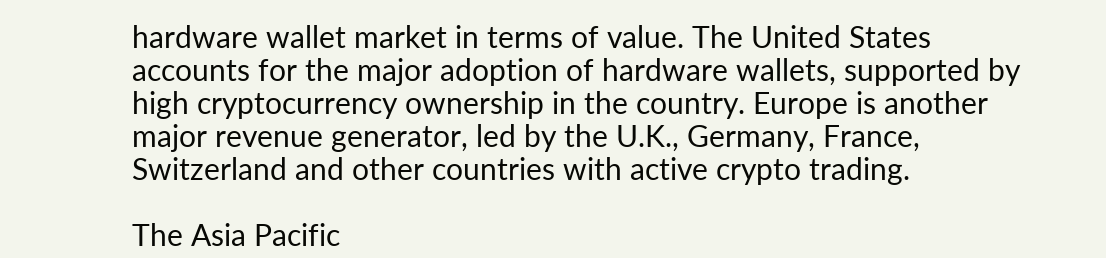hardware wallet market in terms of value. The United States accounts for the major adoption of hardware wallets, supported by high cryptocurrency ownership in the country. Europe is another major revenue generator, led by the U.K., Germany, France, Switzerland and other countries with active crypto trading.

The Asia Pacific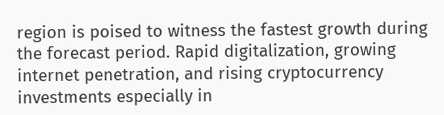region is poised to witness the fastest growth during the forecast period. Rapid digitalization, growing internet penetration, and rising cryptocurrency investments especially in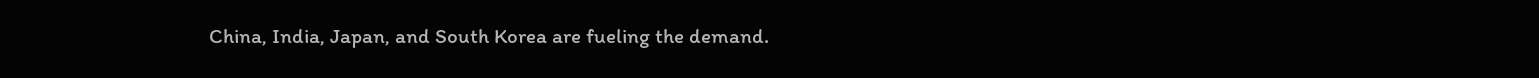China, India, Japan, and South Korea are fueling the demand.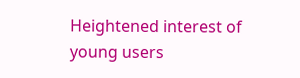Heightened interest of young users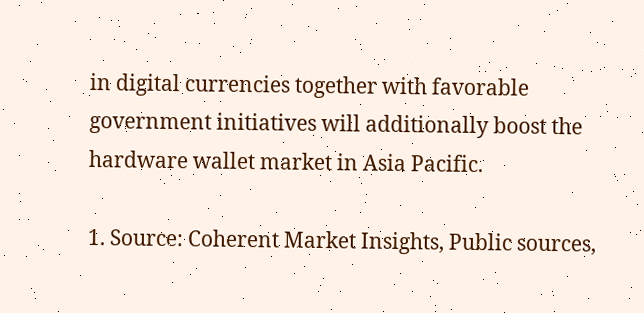in digital currencies together with favorable government initiatives will additionally boost the hardware wallet market in Asia Pacific.

1. Source: Coherent Market Insights, Public sources,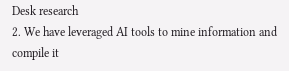Desk research
2. We have leveraged AI tools to mine information and compile it